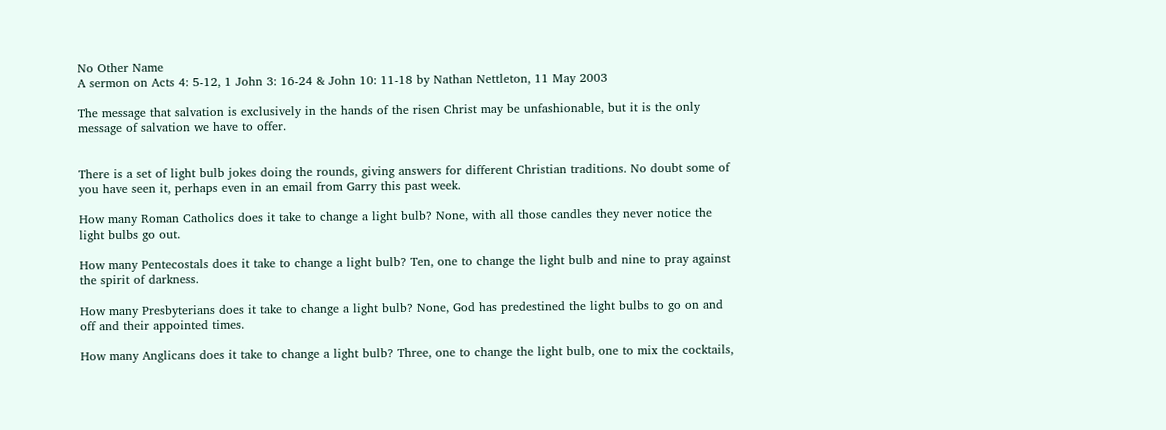No Other Name
A sermon on Acts 4: 5-12, 1 John 3: 16-24 & John 10: 11-18 by Nathan Nettleton, 11 May 2003

The message that salvation is exclusively in the hands of the risen Christ may be unfashionable, but it is the only message of salvation we have to offer.


There is a set of light bulb jokes doing the rounds, giving answers for different Christian traditions. No doubt some of you have seen it, perhaps even in an email from Garry this past week.

How many Roman Catholics does it take to change a light bulb? None, with all those candles they never notice the light bulbs go out.

How many Pentecostals does it take to change a light bulb? Ten, one to change the light bulb and nine to pray against the spirit of darkness.

How many Presbyterians does it take to change a light bulb? None, God has predestined the light bulbs to go on and off and their appointed times.

How many Anglicans does it take to change a light bulb? Three, one to change the light bulb, one to mix the cocktails,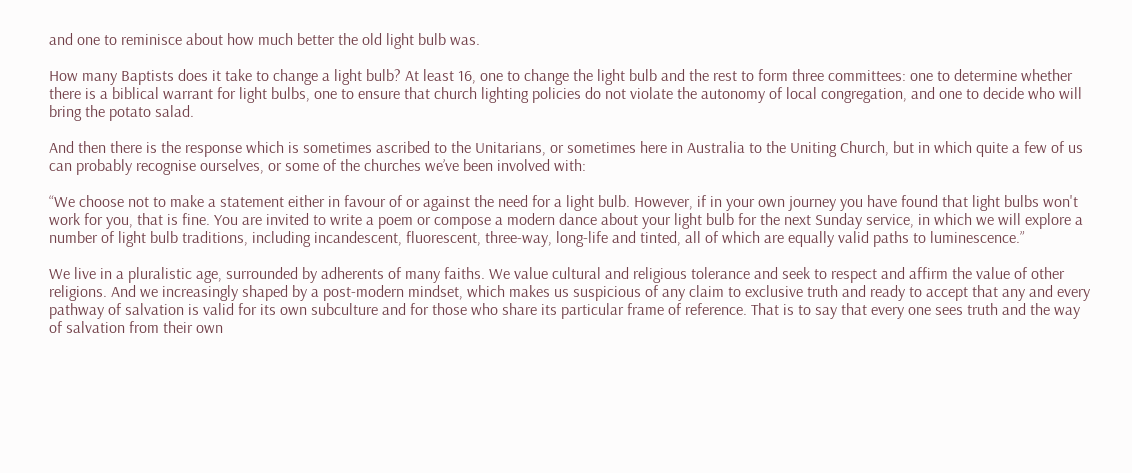and one to reminisce about how much better the old light bulb was.

How many Baptists does it take to change a light bulb? At least 16, one to change the light bulb and the rest to form three committees: one to determine whether there is a biblical warrant for light bulbs, one to ensure that church lighting policies do not violate the autonomy of local congregation, and one to decide who will bring the potato salad.

And then there is the response which is sometimes ascribed to the Unitarians, or sometimes here in Australia to the Uniting Church, but in which quite a few of us can probably recognise ourselves, or some of the churches we’ve been involved with:

“We choose not to make a statement either in favour of or against the need for a light bulb. However, if in your own journey you have found that light bulbs won't work for you, that is fine. You are invited to write a poem or compose a modern dance about your light bulb for the next Sunday service, in which we will explore a number of light bulb traditions, including incandescent, fluorescent, three-way, long-life and tinted, all of which are equally valid paths to luminescence.”

We live in a pluralistic age, surrounded by adherents of many faiths. We value cultural and religious tolerance and seek to respect and affirm the value of other religions. And we increasingly shaped by a post-modern mindset, which makes us suspicious of any claim to exclusive truth and ready to accept that any and every pathway of salvation is valid for its own subculture and for those who share its particular frame of reference. That is to say that every one sees truth and the way of salvation from their own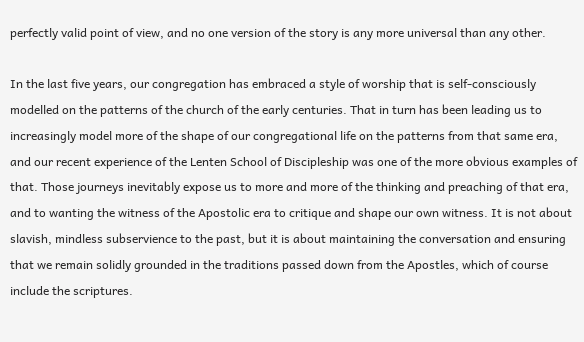perfectly valid point of view, and no one version of the story is any more universal than any other.

In the last five years, our congregation has embraced a style of worship that is self-consciously modelled on the patterns of the church of the early centuries. That in turn has been leading us to increasingly model more of the shape of our congregational life on the patterns from that same era, and our recent experience of the Lenten School of Discipleship was one of the more obvious examples of that. Those journeys inevitably expose us to more and more of the thinking and preaching of that era, and to wanting the witness of the Apostolic era to critique and shape our own witness. It is not about slavish, mindless subservience to the past, but it is about maintaining the conversation and ensuring that we remain solidly grounded in the traditions passed down from the Apostles, which of course include the scriptures.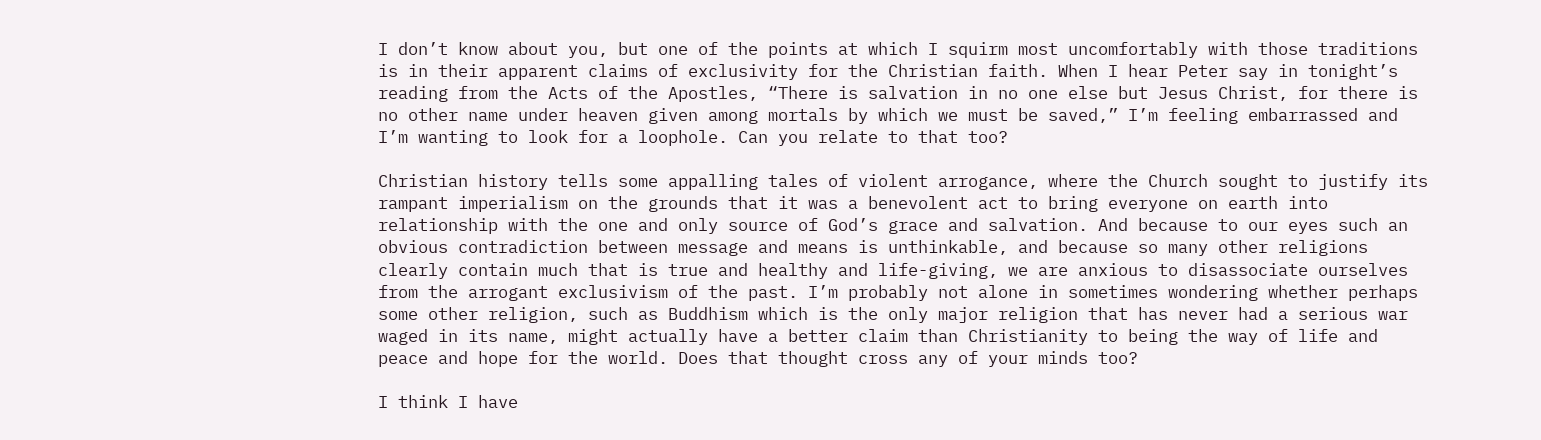I don’t know about you, but one of the points at which I squirm most uncomfortably with those traditions is in their apparent claims of exclusivity for the Christian faith. When I hear Peter say in tonight’s reading from the Acts of the Apostles, “There is salvation in no one else but Jesus Christ, for there is no other name under heaven given among mortals by which we must be saved,” I’m feeling embarrassed and I’m wanting to look for a loophole. Can you relate to that too?

Christian history tells some appalling tales of violent arrogance, where the Church sought to justify its rampant imperialism on the grounds that it was a benevolent act to bring everyone on earth into relationship with the one and only source of God’s grace and salvation. And because to our eyes such an obvious contradiction between message and means is unthinkable, and because so many other religions clearly contain much that is true and healthy and life-giving, we are anxious to disassociate ourselves from the arrogant exclusivism of the past. I’m probably not alone in sometimes wondering whether perhaps some other religion, such as Buddhism which is the only major religion that has never had a serious war waged in its name, might actually have a better claim than Christianity to being the way of life and peace and hope for the world. Does that thought cross any of your minds too?

I think I have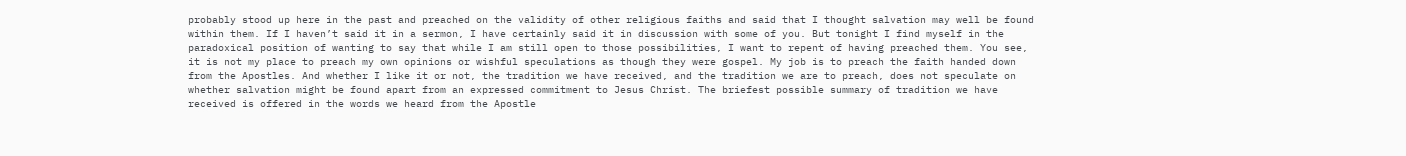probably stood up here in the past and preached on the validity of other religious faiths and said that I thought salvation may well be found within them. If I haven’t said it in a sermon, I have certainly said it in discussion with some of you. But tonight I find myself in the paradoxical position of wanting to say that while I am still open to those possibilities, I want to repent of having preached them. You see, it is not my place to preach my own opinions or wishful speculations as though they were gospel. My job is to preach the faith handed down from the Apostles. And whether I like it or not, the tradition we have received, and the tradition we are to preach, does not speculate on whether salvation might be found apart from an expressed commitment to Jesus Christ. The briefest possible summary of tradition we have received is offered in the words we heard from the Apostle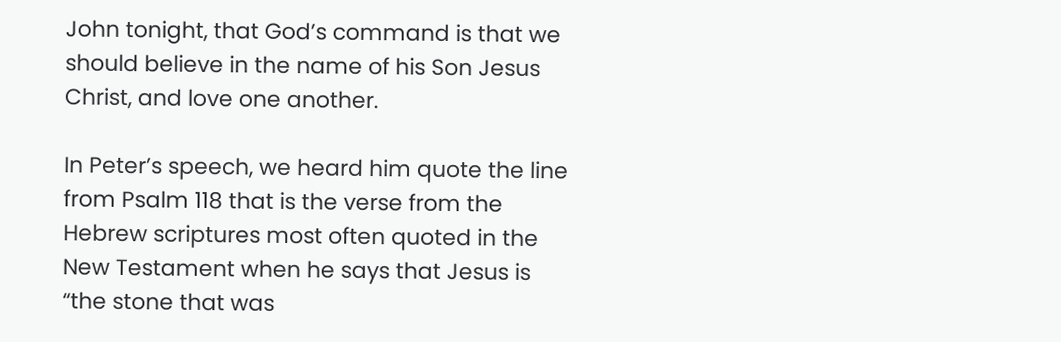John tonight, that God’s command is that we should believe in the name of his Son Jesus Christ, and love one another.

In Peter’s speech, we heard him quote the line from Psalm 118 that is the verse from the Hebrew scriptures most often quoted in the New Testament when he says that Jesus is “the stone that was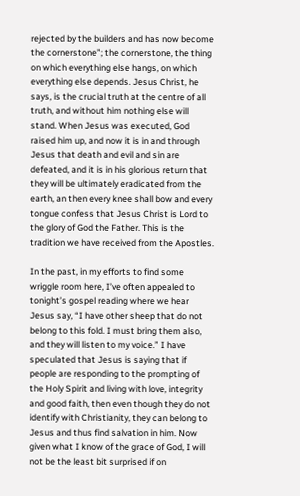rejected by the builders and has now become the cornerstone”; the cornerstone, the thing on which everything else hangs, on which everything else depends. Jesus Christ, he says, is the crucial truth at the centre of all truth, and without him nothing else will stand. When Jesus was executed, God raised him up, and now it is in and through Jesus that death and evil and sin are defeated, and it is in his glorious return that they will be ultimately eradicated from the earth, an then every knee shall bow and every tongue confess that Jesus Christ is Lord to the glory of God the Father. This is the tradition we have received from the Apostles.

In the past, in my efforts to find some wriggle room here, I’ve often appealed to tonight’s gospel reading where we hear Jesus say, “I have other sheep that do not belong to this fold. I must bring them also, and they will listen to my voice.” I have speculated that Jesus is saying that if people are responding to the prompting of the Holy Spirit and living with love, integrity and good faith, then even though they do not identify with Christianity, they can belong to Jesus and thus find salvation in him. Now given what I know of the grace of God, I will not be the least bit surprised if on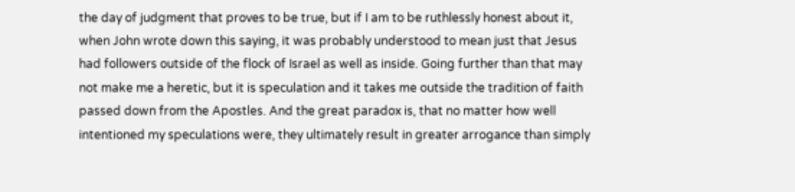the day of judgment that proves to be true, but if I am to be ruthlessly honest about it, when John wrote down this saying, it was probably understood to mean just that Jesus had followers outside of the flock of Israel as well as inside. Going further than that may not make me a heretic, but it is speculation and it takes me outside the tradition of faith passed down from the Apostles. And the great paradox is, that no matter how well intentioned my speculations were, they ultimately result in greater arrogance than simply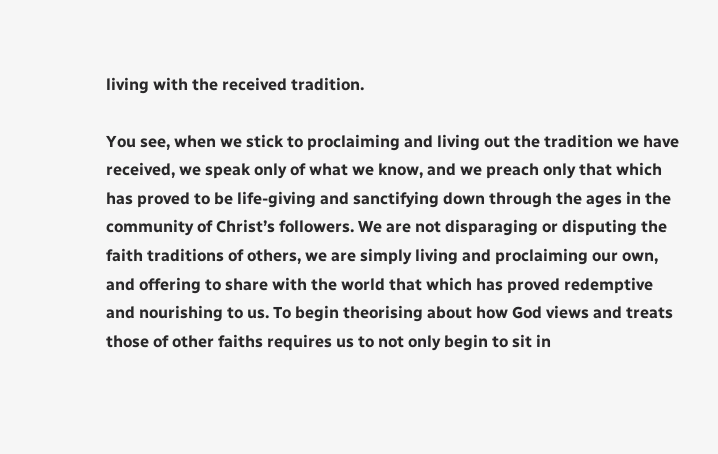living with the received tradition.

You see, when we stick to proclaiming and living out the tradition we have received, we speak only of what we know, and we preach only that which has proved to be life-giving and sanctifying down through the ages in the community of Christ’s followers. We are not disparaging or disputing the faith traditions of others, we are simply living and proclaiming our own, and offering to share with the world that which has proved redemptive and nourishing to us. To begin theorising about how God views and treats those of other faiths requires us to not only begin to sit in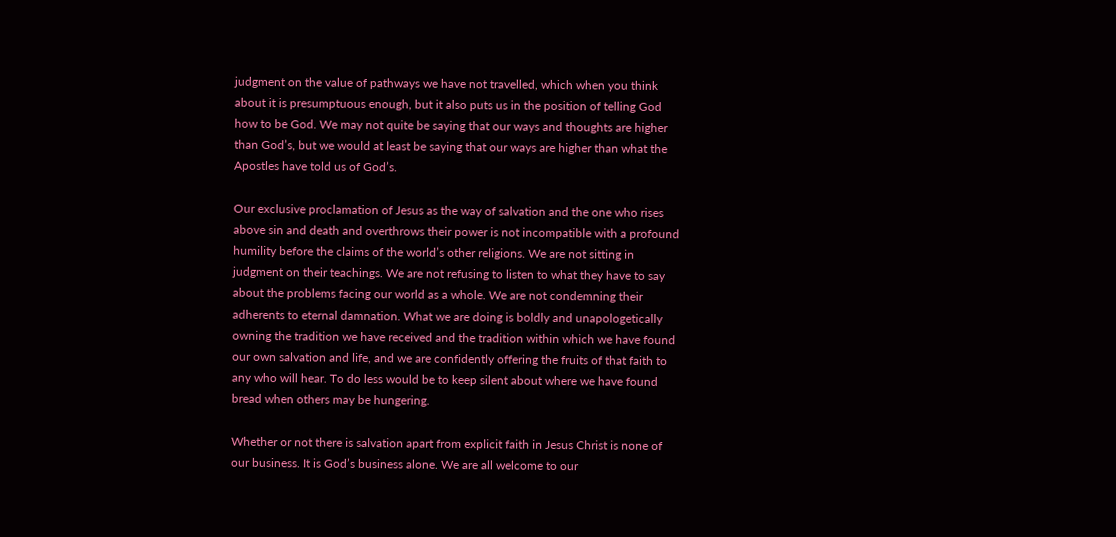judgment on the value of pathways we have not travelled, which when you think about it is presumptuous enough, but it also puts us in the position of telling God how to be God. We may not quite be saying that our ways and thoughts are higher than God’s, but we would at least be saying that our ways are higher than what the Apostles have told us of God’s.

Our exclusive proclamation of Jesus as the way of salvation and the one who rises above sin and death and overthrows their power is not incompatible with a profound humility before the claims of the world’s other religions. We are not sitting in judgment on their teachings. We are not refusing to listen to what they have to say about the problems facing our world as a whole. We are not condemning their adherents to eternal damnation. What we are doing is boldly and unapologetically owning the tradition we have received and the tradition within which we have found our own salvation and life, and we are confidently offering the fruits of that faith to any who will hear. To do less would be to keep silent about where we have found bread when others may be hungering.

Whether or not there is salvation apart from explicit faith in Jesus Christ is none of our business. It is God’s business alone. We are all welcome to our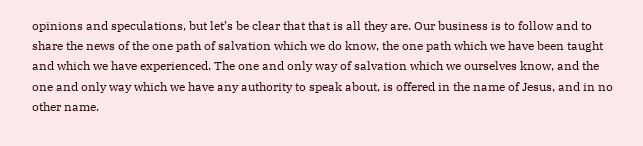opinions and speculations, but let’s be clear that that is all they are. Our business is to follow and to share the news of the one path of salvation which we do know, the one path which we have been taught and which we have experienced. The one and only way of salvation which we ourselves know, and the one and only way which we have any authority to speak about, is offered in the name of Jesus, and in no other name.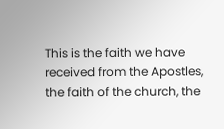This is the faith we have received from the Apostles, the faith of the church, the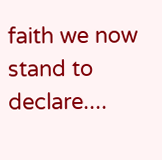faith we now stand to declare....